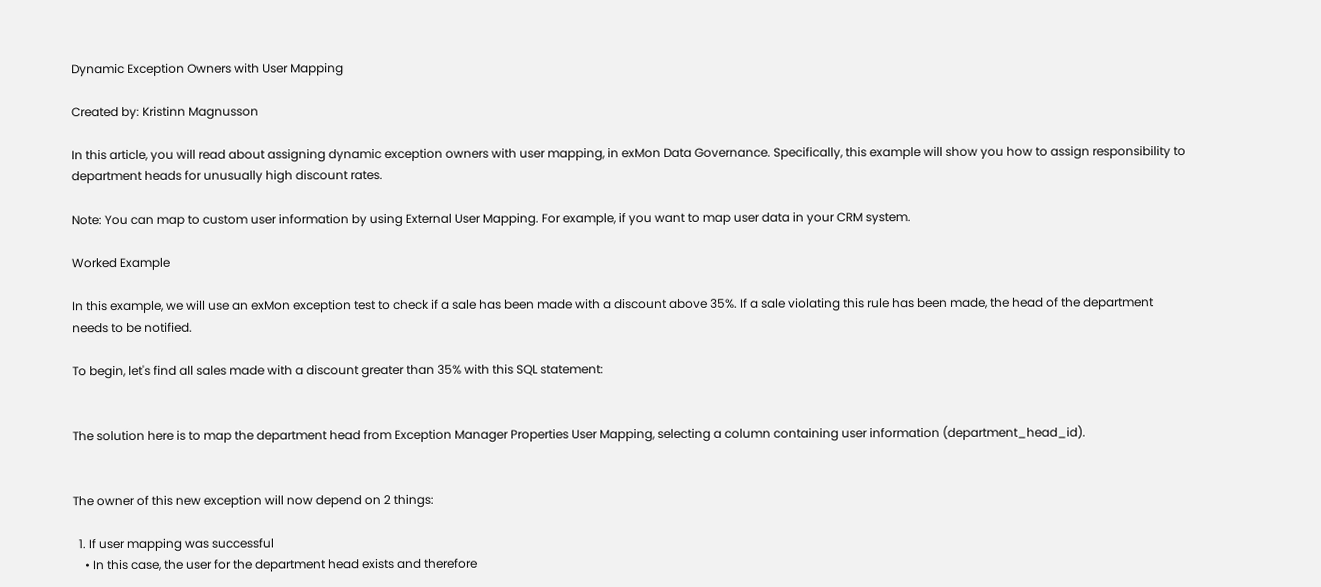Dynamic Exception Owners with User Mapping

Created by: Kristinn Magnusson

In this article, you will read about assigning dynamic exception owners with user mapping, in exMon Data Governance. Specifically, this example will show you how to assign responsibility to department heads for unusually high discount rates.

Note: You can map to custom user information by using External User Mapping. For example, if you want to map user data in your CRM system.

Worked Example

In this example, we will use an exMon exception test to check if a sale has been made with a discount above 35%. If a sale violating this rule has been made, the head of the department needs to be notified.

To begin, let's find all sales made with a discount greater than 35% with this SQL statement:


The solution here is to map the department head from Exception Manager Properties User Mapping, selecting a column containing user information (department_head_id).


The owner of this new exception will now depend on 2 things:

  1. If user mapping was successful
    • In this case, the user for the department head exists and therefore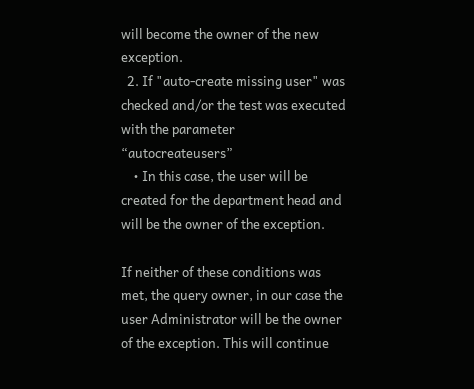will become the owner of the new exception.
  2. If "auto-create missing user" was checked and/or the test was executed with the parameter “autocreateusers”
    • In this case, the user will be created for the department head and will be the owner of the exception.

If neither of these conditions was met, the query owner, in our case the user Administrator will be the owner of the exception. This will continue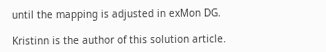until the mapping is adjusted in exMon DG.

Kristinn is the author of this solution article.